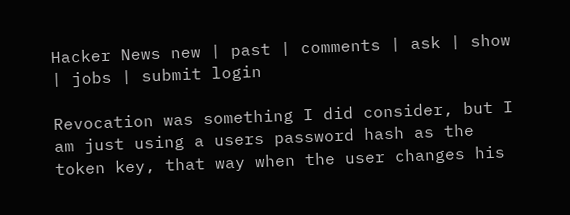Hacker News new | past | comments | ask | show | jobs | submit login

Revocation was something I did consider, but I am just using a users password hash as the token key, that way when the user changes his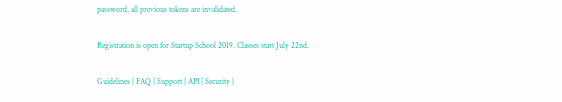password, all previous tokens are invalidated.

Registration is open for Startup School 2019. Classes start July 22nd.

Guidelines | FAQ | Support | API | Security |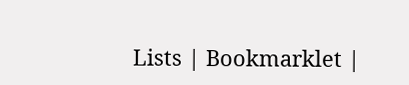Lists | Bookmarklet |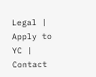Legal | Apply to YC | Contact